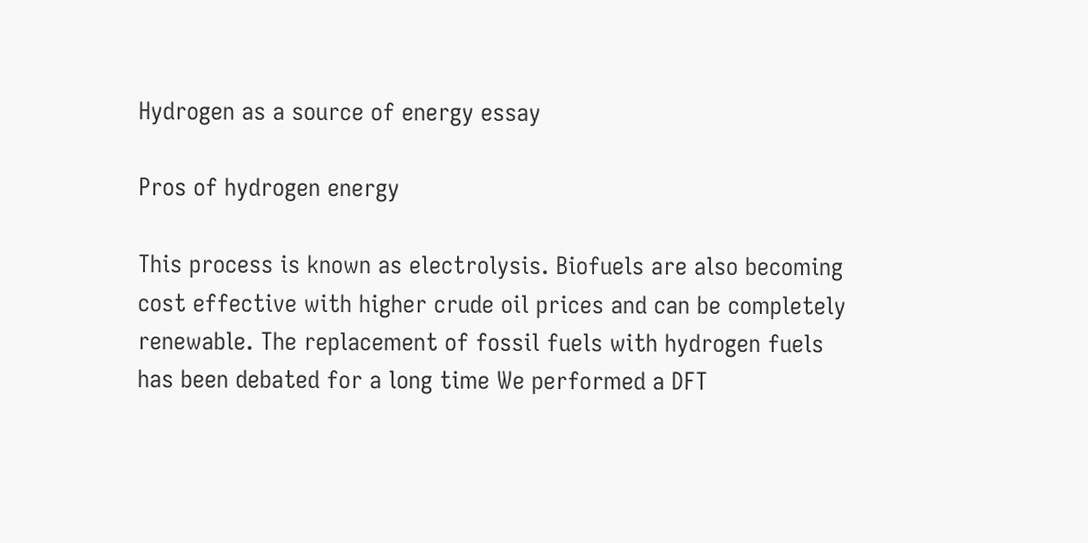Hydrogen as a source of energy essay

Pros of hydrogen energy

This process is known as electrolysis. Biofuels are also becoming cost effective with higher crude oil prices and can be completely renewable. The replacement of fossil fuels with hydrogen fuels has been debated for a long time We performed a DFT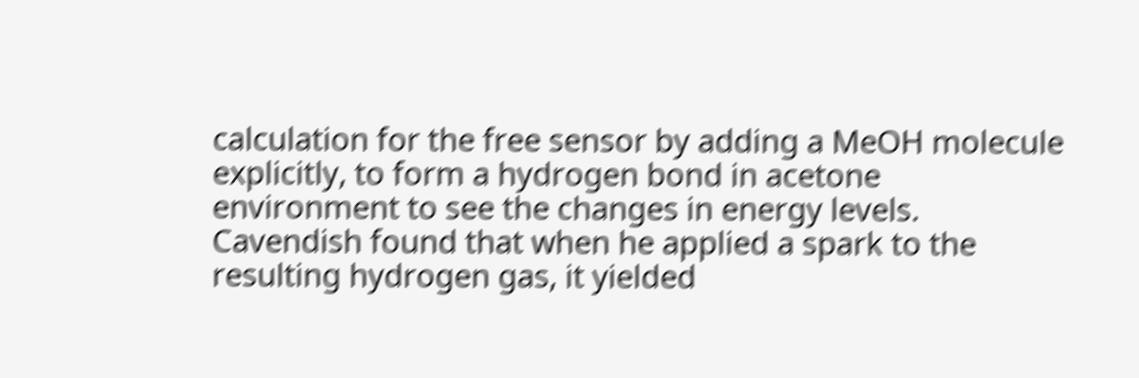calculation for the free sensor by adding a MeOH molecule explicitly, to form a hydrogen bond in acetone environment to see the changes in energy levels. Cavendish found that when he applied a spark to the resulting hydrogen gas, it yielded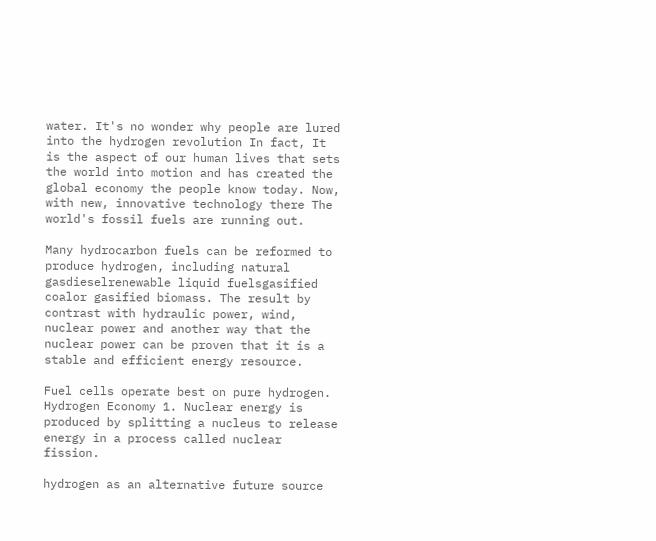water. It's no wonder why people are lured into the hydrogen revolution In fact, It is the aspect of our human lives that sets the world into motion and has created the global economy the people know today. Now, with new, innovative technology there The world's fossil fuels are running out.

Many hydrocarbon fuels can be reformed to produce hydrogen, including natural gasdieselrenewable liquid fuelsgasified coalor gasified biomass. The result by contrast with hydraulic power, wind, nuclear power and another way that the nuclear power can be proven that it is a stable and efficient energy resource.

Fuel cells operate best on pure hydrogen. Hydrogen Economy 1. Nuclear energy is produced by splitting a nucleus to release energy in a process called nuclear fission.

hydrogen as an alternative future source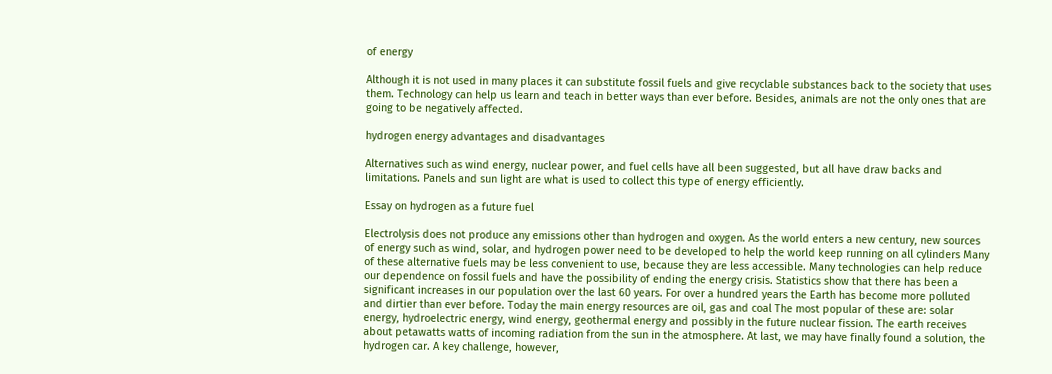of energy

Although it is not used in many places it can substitute fossil fuels and give recyclable substances back to the society that uses them. Technology can help us learn and teach in better ways than ever before. Besides, animals are not the only ones that are going to be negatively affected.

hydrogen energy advantages and disadvantages

Alternatives such as wind energy, nuclear power, and fuel cells have all been suggested, but all have draw backs and limitations. Panels and sun light are what is used to collect this type of energy efficiently.

Essay on hydrogen as a future fuel

Electrolysis does not produce any emissions other than hydrogen and oxygen. As the world enters a new century, new sources of energy such as wind, solar, and hydrogen power need to be developed to help the world keep running on all cylinders Many of these alternative fuels may be less convenient to use, because they are less accessible. Many technologies can help reduce our dependence on fossil fuels and have the possibility of ending the energy crisis. Statistics show that there has been a significant increases in our population over the last 60 years. For over a hundred years the Earth has become more polluted and dirtier than ever before. Today the main energy resources are oil, gas and coal The most popular of these are: solar energy, hydroelectric energy, wind energy, geothermal energy and possibly in the future nuclear fission. The earth receives about petawatts watts of incoming radiation from the sun in the atmosphere. At last, we may have finally found a solution, the hydrogen car. A key challenge, however,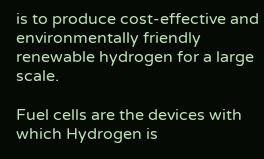is to produce cost-effective and environmentally friendly renewable hydrogen for a large scale.

Fuel cells are the devices with which Hydrogen is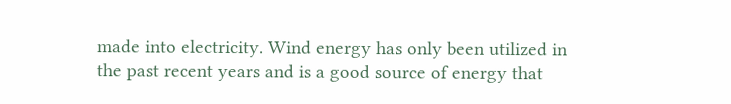made into electricity. Wind energy has only been utilized in the past recent years and is a good source of energy that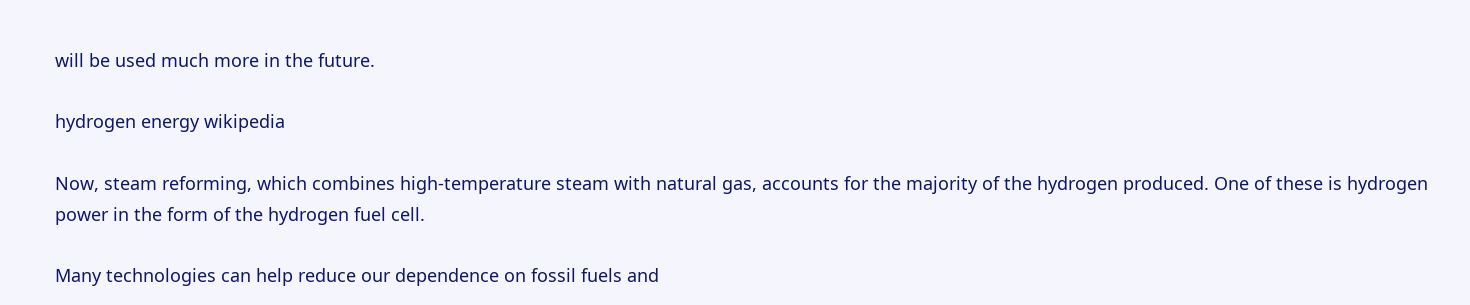will be used much more in the future.

hydrogen energy wikipedia

Now, steam reforming, which combines high-temperature steam with natural gas, accounts for the majority of the hydrogen produced. One of these is hydrogen power in the form of the hydrogen fuel cell.

Many technologies can help reduce our dependence on fossil fuels and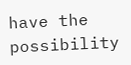have the possibility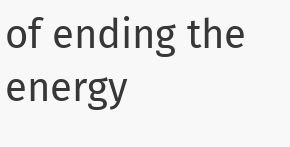of ending the energy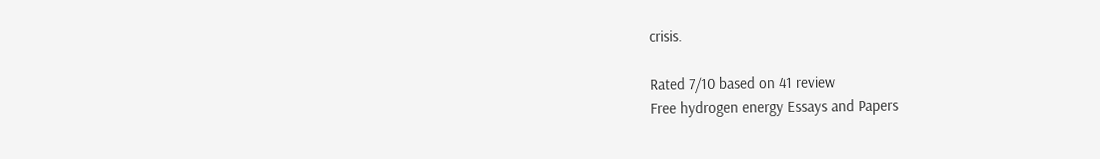crisis.

Rated 7/10 based on 41 review
Free hydrogen energy Essays and Papers